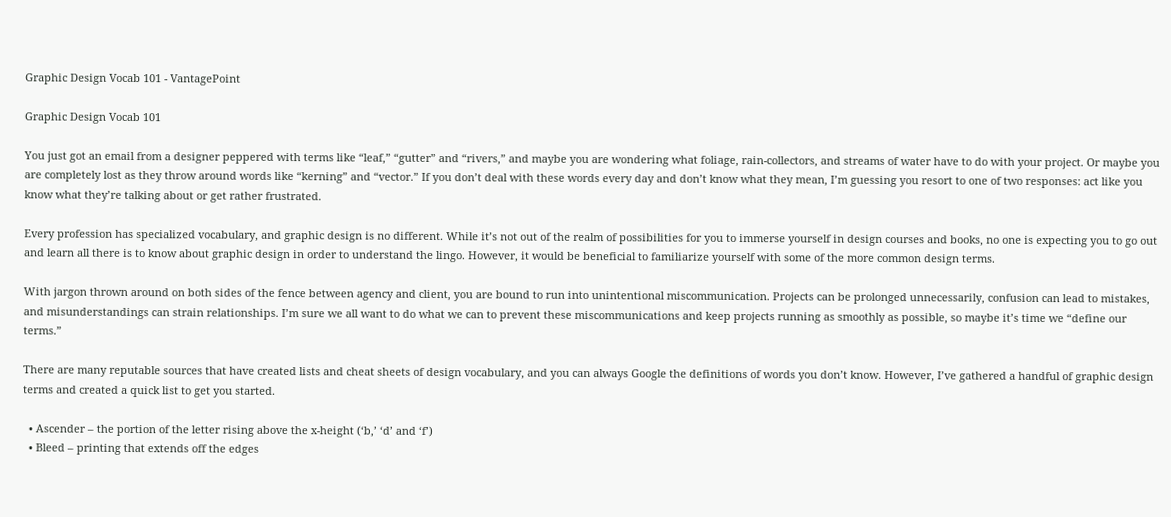Graphic Design Vocab 101 - VantagePoint

Graphic Design Vocab 101

You just got an email from a designer peppered with terms like “leaf,” “gutter” and “rivers,” and maybe you are wondering what foliage, rain-collectors, and streams of water have to do with your project. Or maybe you are completely lost as they throw around words like “kerning” and “vector.” If you don’t deal with these words every day and don’t know what they mean, I’m guessing you resort to one of two responses: act like you know what they’re talking about or get rather frustrated.

Every profession has specialized vocabulary, and graphic design is no different. While it’s not out of the realm of possibilities for you to immerse yourself in design courses and books, no one is expecting you to go out and learn all there is to know about graphic design in order to understand the lingo. However, it would be beneficial to familiarize yourself with some of the more common design terms.

With jargon thrown around on both sides of the fence between agency and client, you are bound to run into unintentional miscommunication. Projects can be prolonged unnecessarily, confusion can lead to mistakes, and misunderstandings can strain relationships. I’m sure we all want to do what we can to prevent these miscommunications and keep projects running as smoothly as possible, so maybe it’s time we “define our terms.”

There are many reputable sources that have created lists and cheat sheets of design vocabulary, and you can always Google the definitions of words you don’t know. However, I’ve gathered a handful of graphic design terms and created a quick list to get you started.

  • Ascender – the portion of the letter rising above the x-height (‘b,’ ‘d’ and ‘f’)
  • Bleed – printing that extends off the edges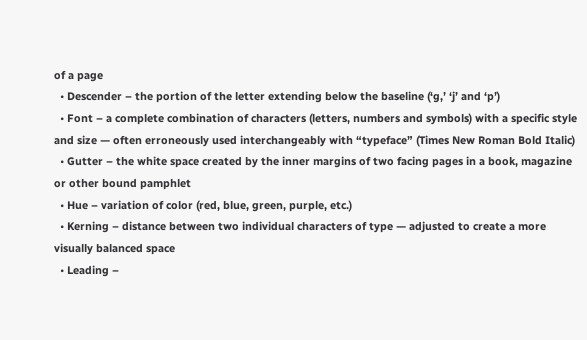of a page
  • Descender – the portion of the letter extending below the baseline (‘g,’ ‘j’ and ‘p’)
  • Font – a complete combination of characters (letters, numbers and symbols) with a specific style and size — often erroneously used interchangeably with “typeface” (Times New Roman Bold Italic)
  • Gutter – the white space created by the inner margins of two facing pages in a book, magazine or other bound pamphlet
  • Hue – variation of color (red, blue, green, purple, etc.)
  • Kerning – distance between two individual characters of type — adjusted to create a more visually balanced space
  • Leading –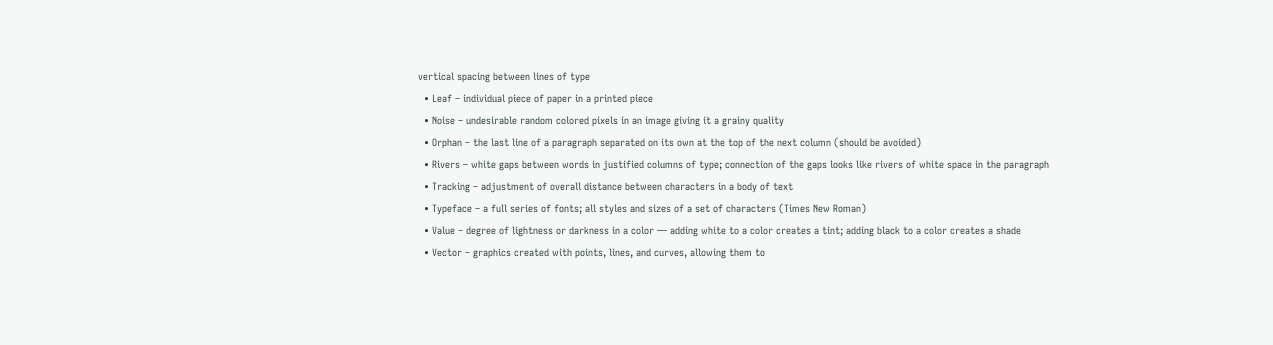vertical spacing between lines of type
  • Leaf – individual piece of paper in a printed piece
  • Noise – undesirable random colored pixels in an image giving it a grainy quality
  • Orphan – the last line of a paragraph separated on its own at the top of the next column (should be avoided)
  • Rivers – white gaps between words in justified columns of type; connection of the gaps looks like rivers of white space in the paragraph
  • Tracking – adjustment of overall distance between characters in a body of text
  • Typeface – a full series of fonts; all styles and sizes of a set of characters (Times New Roman)
  • Value – degree of lightness or darkness in a color — adding white to a color creates a tint; adding black to a color creates a shade
  • Vector – graphics created with points, lines, and curves, allowing them to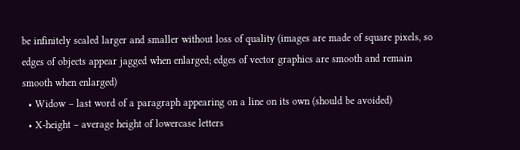be infinitely scaled larger and smaller without loss of quality (images are made of square pixels, so edges of objects appear jagged when enlarged; edges of vector graphics are smooth and remain smooth when enlarged)
  • Widow – last word of a paragraph appearing on a line on its own (should be avoided)
  • X-height – average height of lowercase letters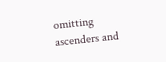omitting ascenders and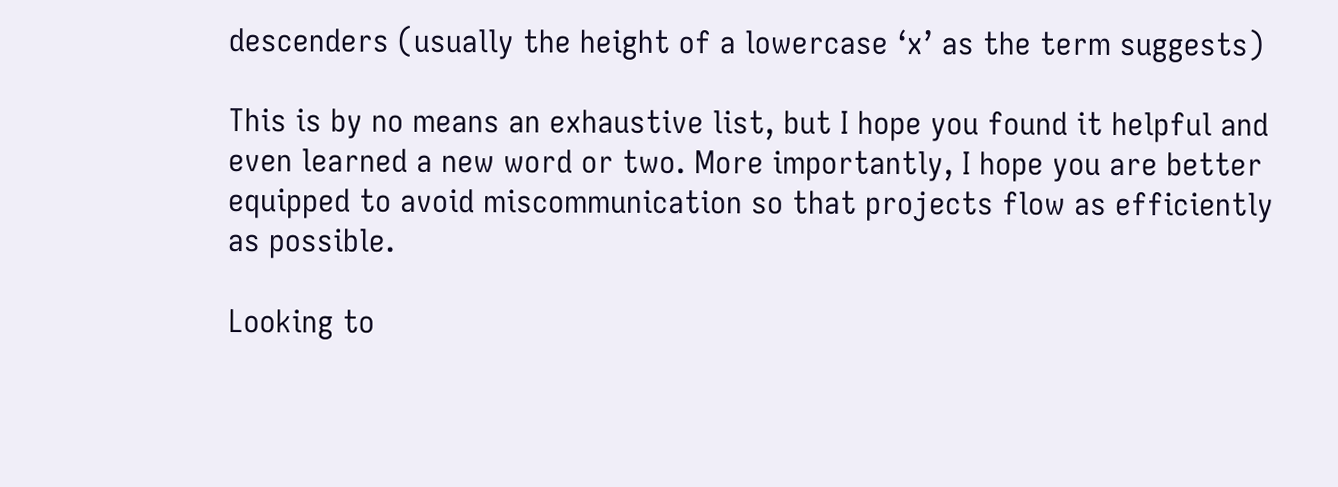descenders (usually the height of a lowercase ‘x’ as the term suggests)

This is by no means an exhaustive list, but I hope you found it helpful and even learned a new word or two. More importantly, I hope you are better equipped to avoid miscommunication so that projects flow as efficiently as possible.

Looking to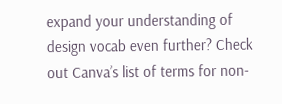expand your understanding of design vocab even further? Check out Canva’s list of terms for non-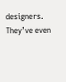designers. They’ve even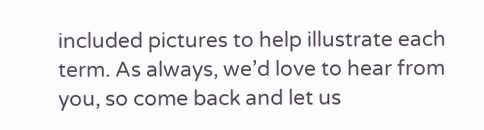included pictures to help illustrate each term. As always, we’d love to hear from you, so come back and let us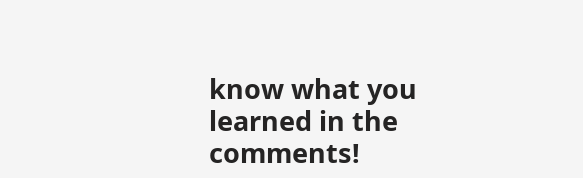know what you learned in the comments!